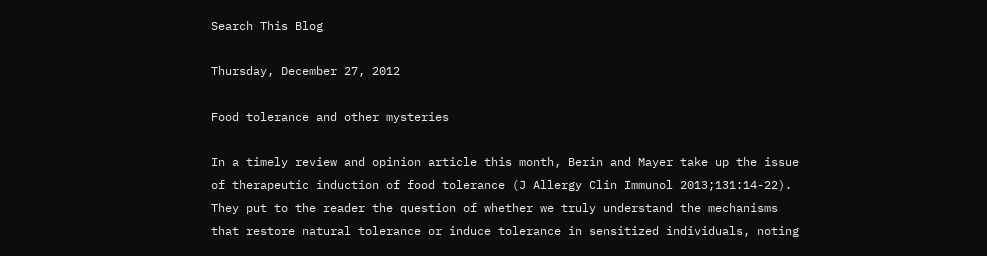Search This Blog

Thursday, December 27, 2012

Food tolerance and other mysteries

In a timely review and opinion article this month, Berin and Mayer take up the issue of therapeutic induction of food tolerance (J Allergy Clin Immunol 2013;131:14-22). They put to the reader the question of whether we truly understand the mechanisms that restore natural tolerance or induce tolerance in sensitized individuals, noting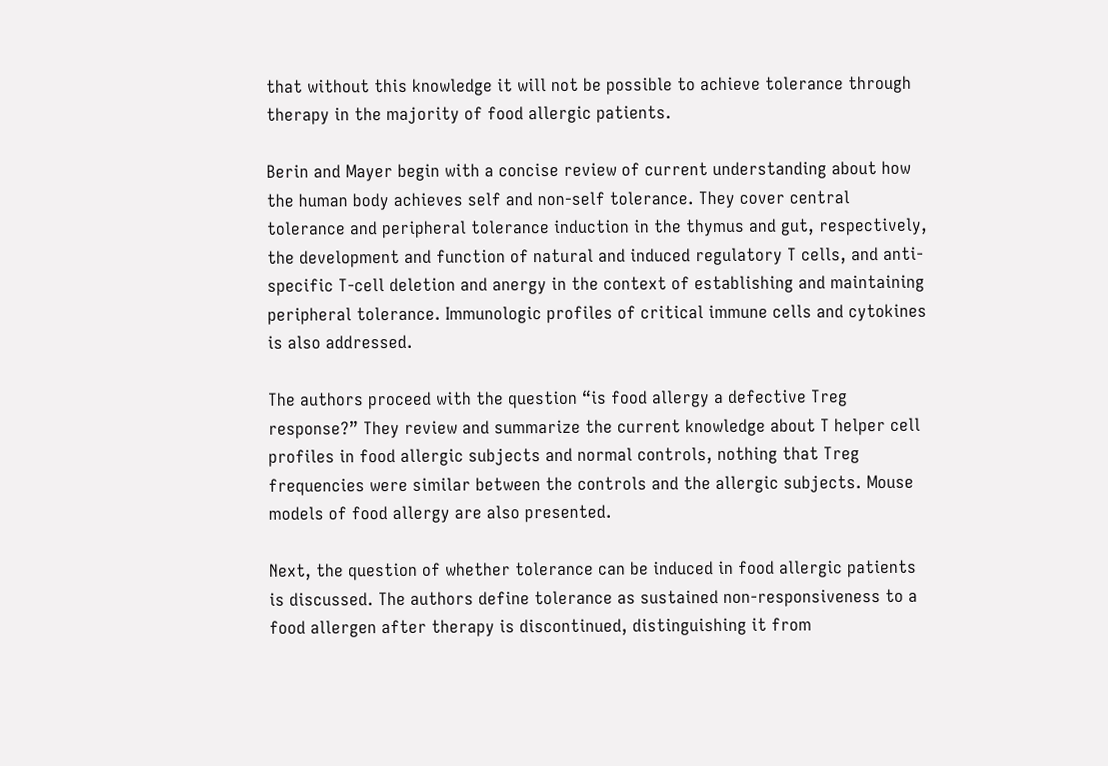that without this knowledge it will not be possible to achieve tolerance through therapy in the majority of food allergic patients.

Berin and Mayer begin with a concise review of current understanding about how the human body achieves self and non-self tolerance. They cover central tolerance and peripheral tolerance induction in the thymus and gut, respectively, the development and function of natural and induced regulatory T cells, and anti-specific T-cell deletion and anergy in the context of establishing and maintaining peripheral tolerance. Immunologic profiles of critical immune cells and cytokines is also addressed.

The authors proceed with the question “is food allergy a defective Treg response?” They review and summarize the current knowledge about T helper cell profiles in food allergic subjects and normal controls, nothing that Treg frequencies were similar between the controls and the allergic subjects. Mouse models of food allergy are also presented.

Next, the question of whether tolerance can be induced in food allergic patients is discussed. The authors define tolerance as sustained non-responsiveness to a food allergen after therapy is discontinued, distinguishing it from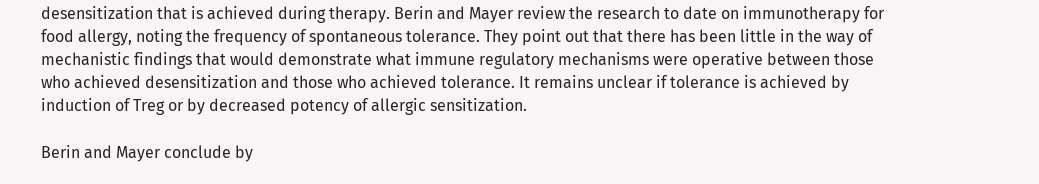desensitization that is achieved during therapy. Berin and Mayer review the research to date on immunotherapy for food allergy, noting the frequency of spontaneous tolerance. They point out that there has been little in the way of mechanistic findings that would demonstrate what immune regulatory mechanisms were operative between those who achieved desensitization and those who achieved tolerance. It remains unclear if tolerance is achieved by induction of Treg or by decreased potency of allergic sensitization.

Berin and Mayer conclude by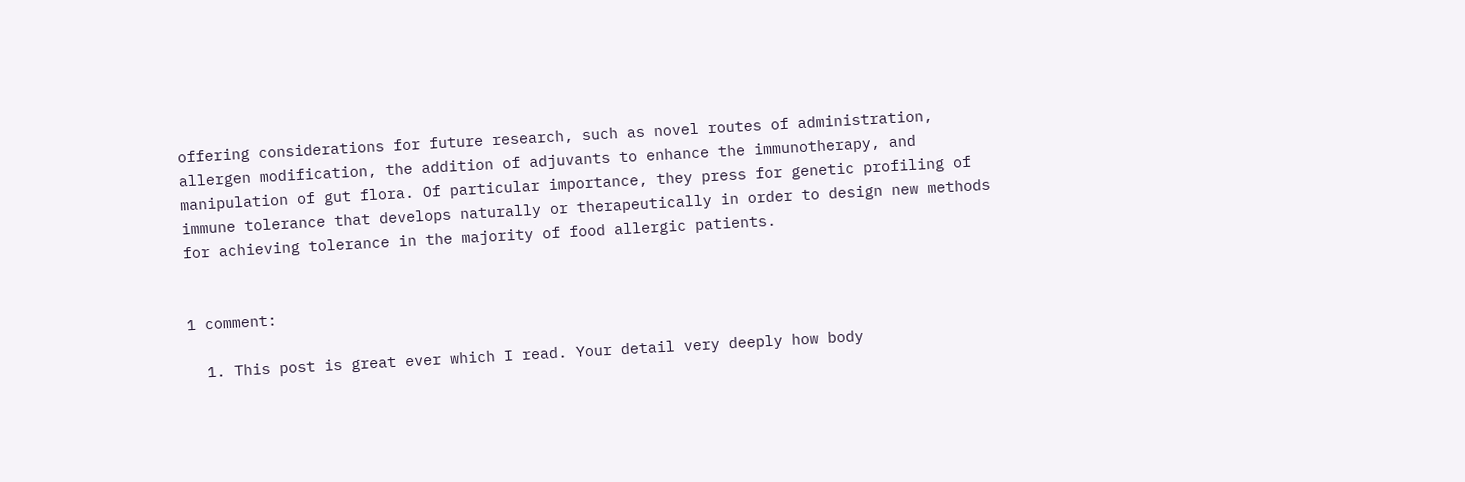offering considerations for future research, such as novel routes of administration, allergen modification, the addition of adjuvants to enhance the immunotherapy, and manipulation of gut flora. Of particular importance, they press for genetic profiling of immune tolerance that develops naturally or therapeutically in order to design new methods for achieving tolerance in the majority of food allergic patients.


1 comment:

  1. This post is great ever which I read. Your detail very deeply how body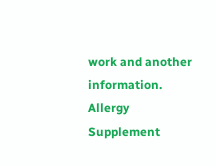work and another information. Allergy Supplement